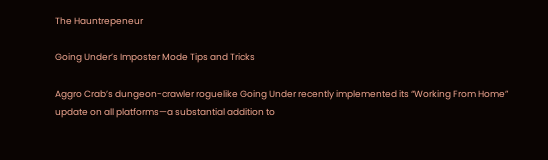The Hauntrepeneur

Going Under’s Imposter Mode Tips and Tricks

Aggro Crab’s dungeon-crawler roguelike Going Under recently implemented its “Working From Home” update on all platforms—a substantial addition to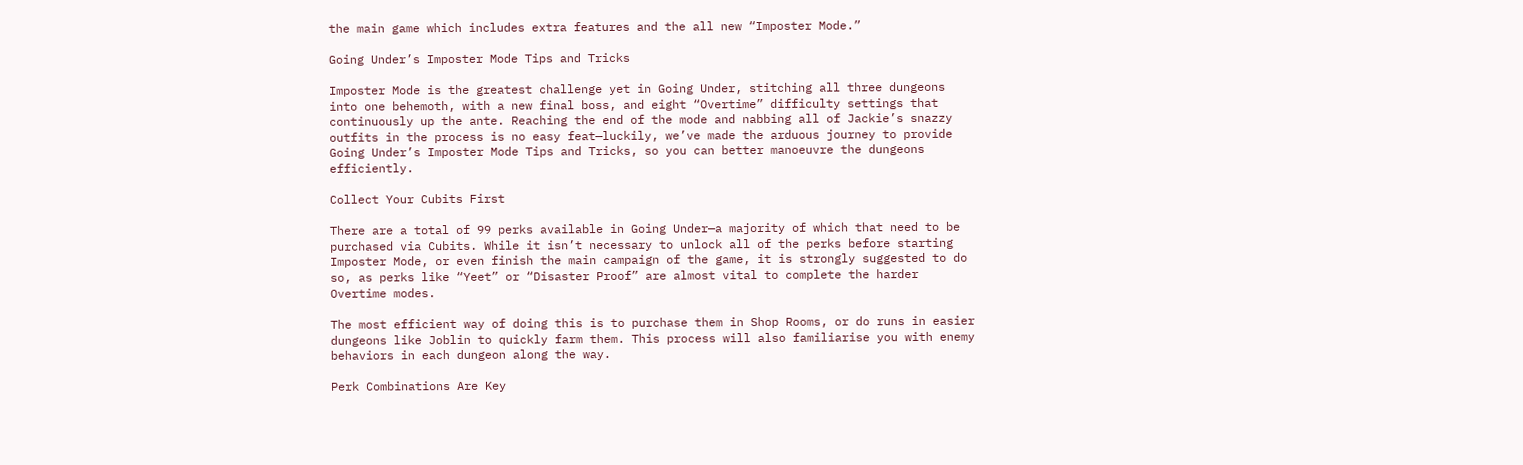the main game which includes extra features and the all new “Imposter Mode.”

Going Under’s Imposter Mode Tips and Tricks

Imposter Mode is the greatest challenge yet in Going Under, stitching all three dungeons into one behemoth, with a new final boss, and eight “Overtime” difficulty settings that continuously up the ante. Reaching the end of the mode and nabbing all of Jackie’s snazzy outfits in the process is no easy feat—luckily, we’ve made the arduous journey to provide Going Under’s Imposter Mode Tips and Tricks, so you can better manoeuvre the dungeons efficiently.

Collect Your Cubits First

There are a total of 99 perks available in Going Under—a majority of which that need to be purchased via Cubits. While it isn’t necessary to unlock all of the perks before starting Imposter Mode, or even finish the main campaign of the game, it is strongly suggested to do so, as perks like “Yeet” or “Disaster Proof” are almost vital to complete the harder Overtime modes.

The most efficient way of doing this is to purchase them in Shop Rooms, or do runs in easier dungeons like Joblin to quickly farm them. This process will also familiarise you with enemy behaviors in each dungeon along the way.

Perk Combinations Are Key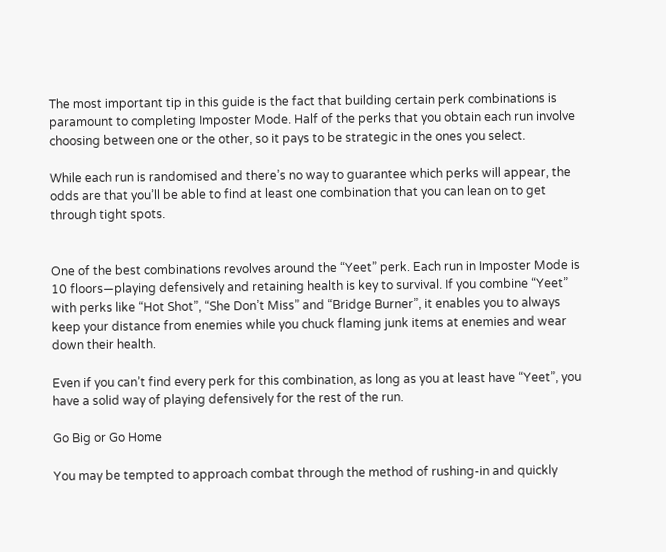The most important tip in this guide is the fact that building certain perk combinations is paramount to completing Imposter Mode. Half of the perks that you obtain each run involve choosing between one or the other, so it pays to be strategic in the ones you select.

While each run is randomised and there’s no way to guarantee which perks will appear, the odds are that you’ll be able to find at least one combination that you can lean on to get through tight spots.


One of the best combinations revolves around the “Yeet” perk. Each run in Imposter Mode is 10 floors—playing defensively and retaining health is key to survival. If you combine “Yeet” with perks like “Hot Shot”, “She Don’t Miss” and “Bridge Burner”, it enables you to always keep your distance from enemies while you chuck flaming junk items at enemies and wear down their health.

Even if you can’t find every perk for this combination, as long as you at least have “Yeet”, you have a solid way of playing defensively for the rest of the run.

Go Big or Go Home

You may be tempted to approach combat through the method of rushing-in and quickly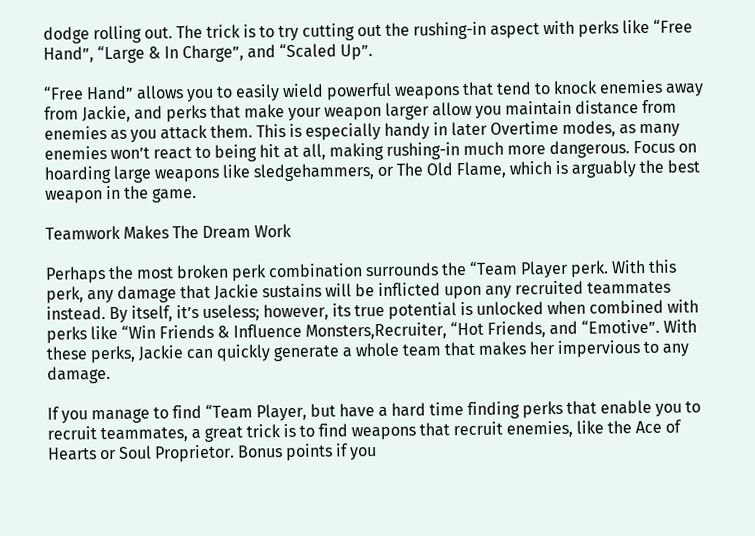dodge rolling out. The trick is to try cutting out the rushing-in aspect with perks like “Free Hand”, “Large & In Charge”, and “Scaled Up”.

“Free Hand” allows you to easily wield powerful weapons that tend to knock enemies away from Jackie, and perks that make your weapon larger allow you maintain distance from enemies as you attack them. This is especially handy in later Overtime modes, as many enemies won’t react to being hit at all, making rushing-in much more dangerous. Focus on hoarding large weapons like sledgehammers, or The Old Flame, which is arguably the best weapon in the game.

Teamwork Makes The Dream Work

Perhaps the most broken perk combination surrounds the “Team Player perk. With this perk, any damage that Jackie sustains will be inflicted upon any recruited teammates instead. By itself, it’s useless; however, its true potential is unlocked when combined with perks like “Win Friends & Influence Monsters,Recruiter, “Hot Friends, and “Emotive”. With these perks, Jackie can quickly generate a whole team that makes her impervious to any damage.

If you manage to find “Team Player, but have a hard time finding perks that enable you to recruit teammates, a great trick is to find weapons that recruit enemies, like the Ace of Hearts or Soul Proprietor. Bonus points if you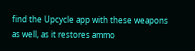find the Upcycle app with these weapons as well, as it restores ammo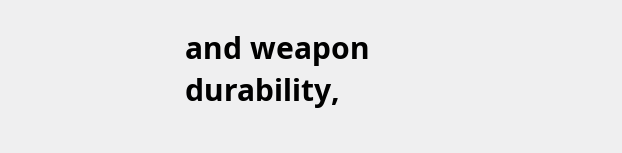and weapon durability,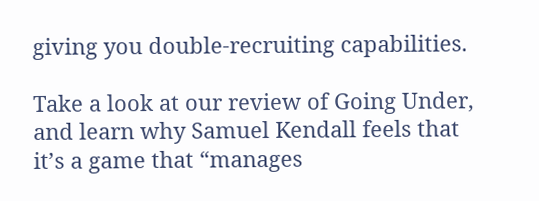giving you double-recruiting capabilities.

Take a look at our review of Going Under, and learn why Samuel Kendall feels that it’s a game that “manages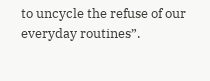to uncycle the refuse of our everyday routines”.